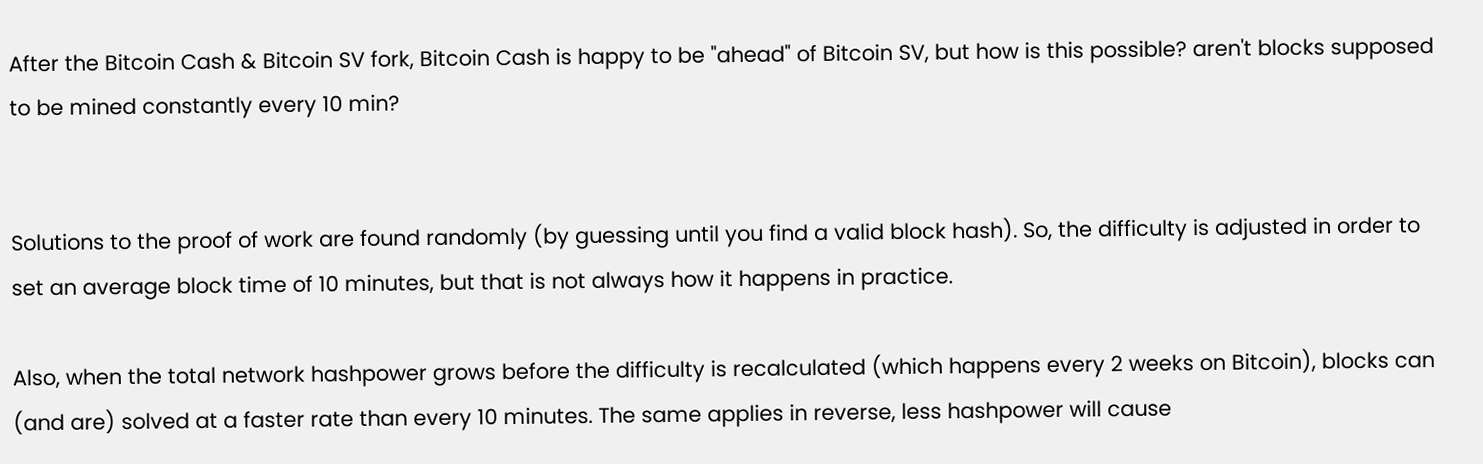After the Bitcoin Cash & Bitcoin SV fork, Bitcoin Cash is happy to be "ahead" of Bitcoin SV, but how is this possible? aren't blocks supposed to be mined constantly every 10 min?


Solutions to the proof of work are found randomly (by guessing until you find a valid block hash). So, the difficulty is adjusted in order to set an average block time of 10 minutes, but that is not always how it happens in practice.

Also, when the total network hashpower grows before the difficulty is recalculated (which happens every 2 weeks on Bitcoin), blocks can (and are) solved at a faster rate than every 10 minutes. The same applies in reverse, less hashpower will cause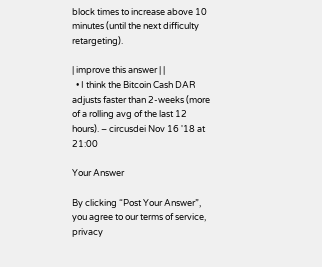block times to increase above 10 minutes (until the next difficulty retargeting).

| improve this answer | |
  • I think the Bitcoin Cash DAR adjusts faster than 2-weeks (more of a rolling avg of the last 12 hours). – circusdei Nov 16 '18 at 21:00

Your Answer

By clicking “Post Your Answer”, you agree to our terms of service, privacy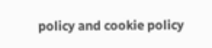policy and cookie policy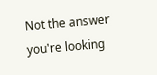Not the answer you're looking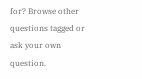for? Browse other questions tagged or ask your own question.